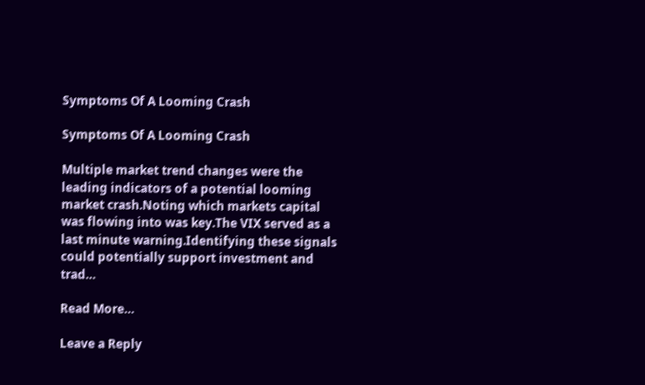Symptoms Of A Looming Crash

Symptoms Of A Looming Crash

Multiple market trend changes were the leading indicators of a potential looming market crash.Noting which markets capital was flowing into was key.The VIX served as a last minute warning.Identifying these signals could potentially support investment and trad…

Read More…

Leave a Reply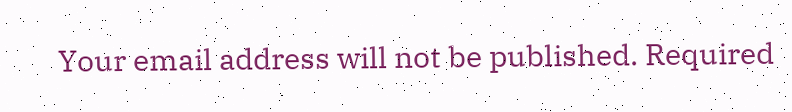Your email address will not be published. Required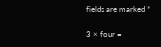fields are marked *

3 × four =